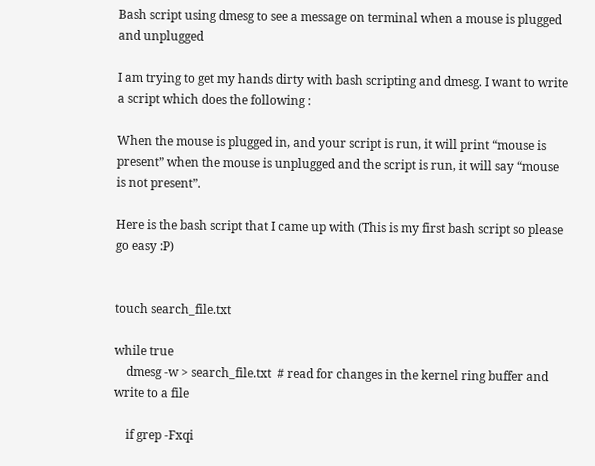Bash script using dmesg to see a message on terminal when a mouse is plugged and unplugged

I am trying to get my hands dirty with bash scripting and dmesg. I want to write a script which does the following :

When the mouse is plugged in, and your script is run, it will print “mouse is present” when the mouse is unplugged and the script is run, it will say “mouse is not present”.

Here is the bash script that I came up with (This is my first bash script so please go easy :P)


touch search_file.txt

while true
    dmesg -w > search_file.txt  # read for changes in the kernel ring buffer and write to a file

    if grep -Fxqi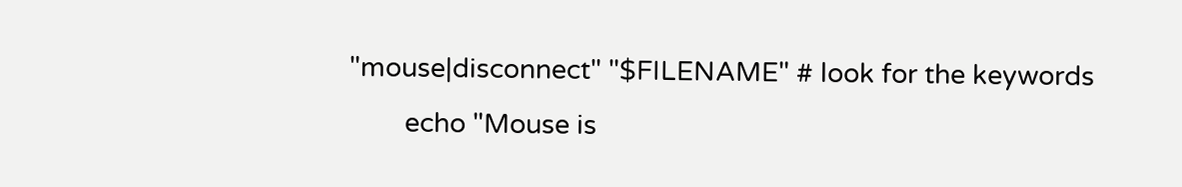"mouse|disconnect" "$FILENAME" # look for the keywords
        echo "Mouse is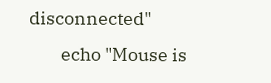disconnected"
        echo "Mouse is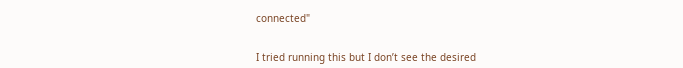connected"


I tried running this but I don’t see the desired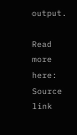output.

Read more here: Source link